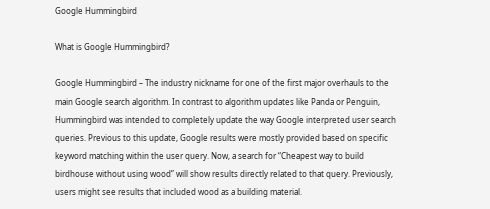Google Hummingbird

What is Google Hummingbird?

Google Hummingbird – The industry nickname for one of the first major overhauls to the main Google search algorithm. In contrast to algorithm updates like Panda or Penguin, Hummingbird was intended to completely update the way Google interpreted user search queries. Previous to this update, Google results were mostly provided based on specific keyword matching within the user query. Now, a search for “Cheapest way to build birdhouse without using wood” will show results directly related to that query. Previously, users might see results that included wood as a building material.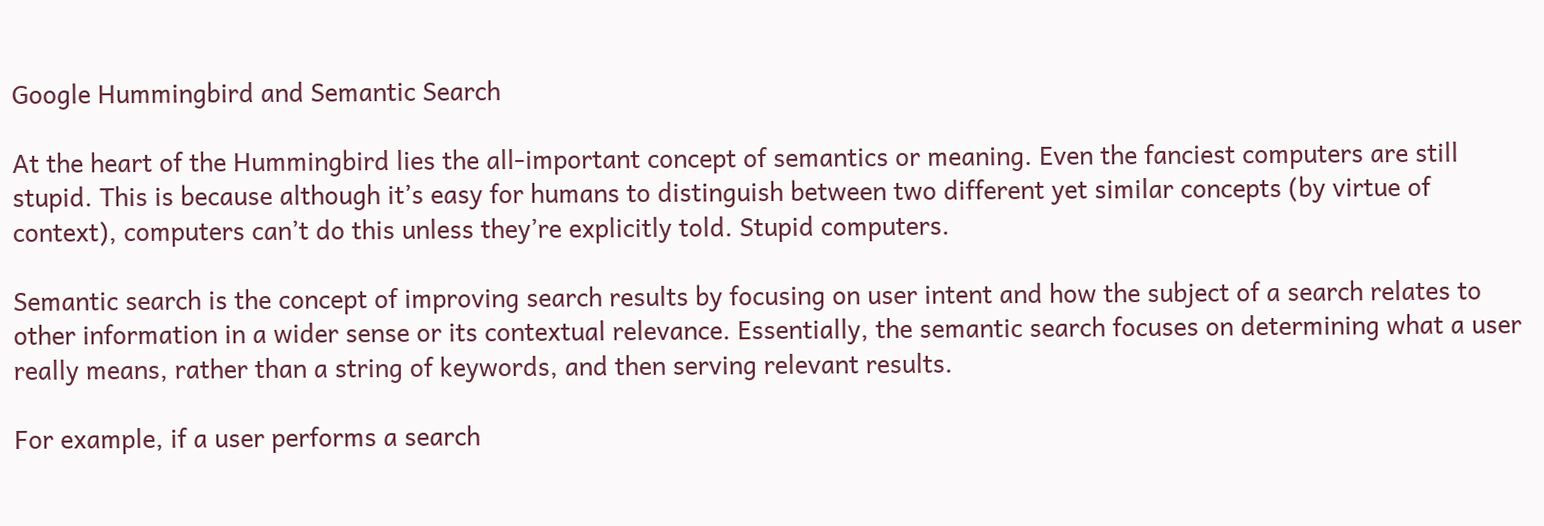Google Hummingbird and Semantic Search

At the heart of the Hummingbird lies the all-important concept of semantics or meaning. Even the fanciest computers are still stupid. This is because although it’s easy for humans to distinguish between two different yet similar concepts (by virtue of context), computers can’t do this unless they’re explicitly told. Stupid computers.

Semantic search is the concept of improving search results by focusing on user intent and how the subject of a search relates to other information in a wider sense or its contextual relevance. Essentially, the semantic search focuses on determining what a user really means, rather than a string of keywords, and then serving relevant results.

For example, if a user performs a search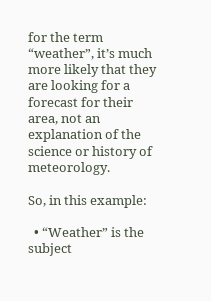for the term “weather”, it’s much more likely that they are looking for a forecast for their area, not an explanation of the science or history of meteorology.

So, in this example:

  • “Weather” is the subject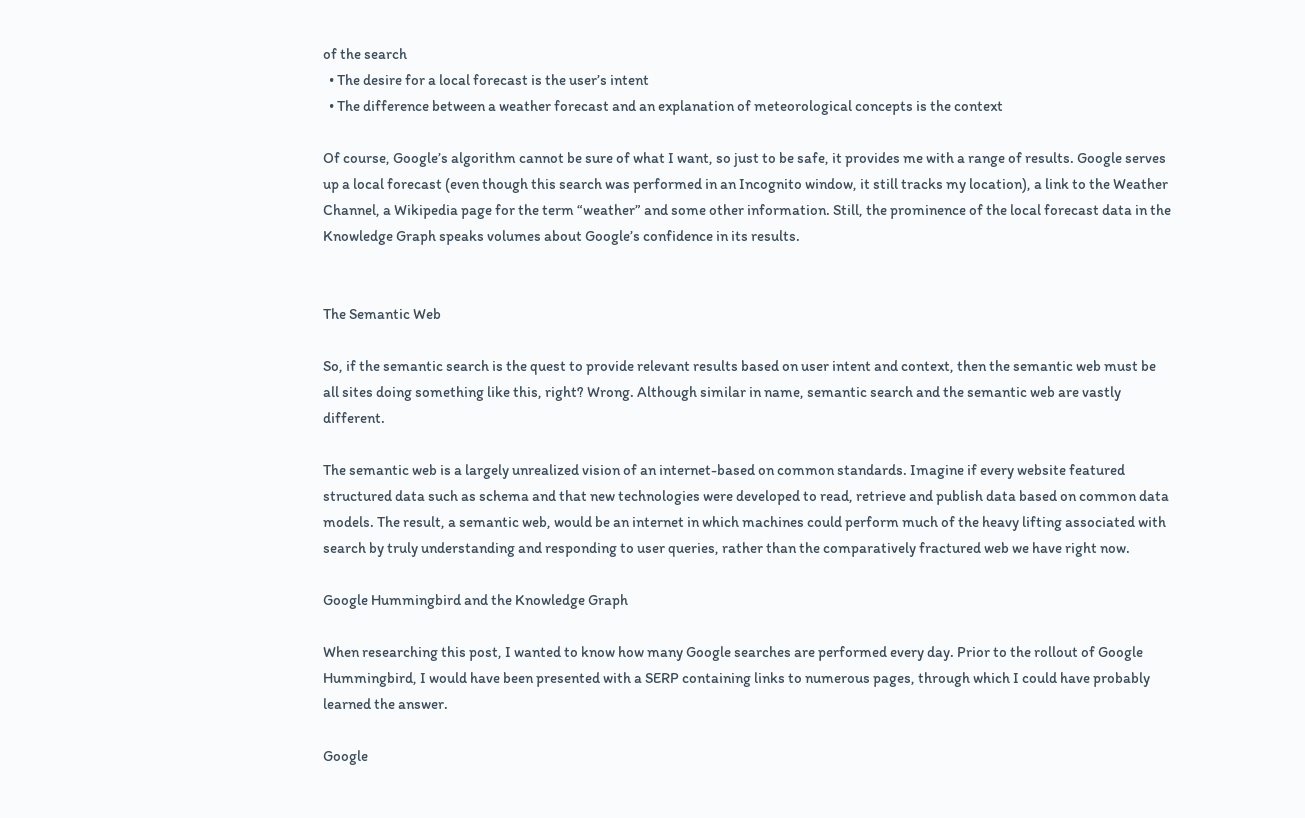of the search
  • The desire for a local forecast is the user’s intent
  • The difference between a weather forecast and an explanation of meteorological concepts is the context

Of course, Google’s algorithm cannot be sure of what I want, so just to be safe, it provides me with a range of results. Google serves up a local forecast (even though this search was performed in an Incognito window, it still tracks my location), a link to the Weather Channel, a Wikipedia page for the term “weather” and some other information. Still, the prominence of the local forecast data in the Knowledge Graph speaks volumes about Google’s confidence in its results.


The Semantic Web

So, if the semantic search is the quest to provide relevant results based on user intent and context, then the semantic web must be all sites doing something like this, right? Wrong. Although similar in name, semantic search and the semantic web are vastly different.

The semantic web is a largely unrealized vision of an internet-based on common standards. Imagine if every website featured structured data such as schema and that new technologies were developed to read, retrieve and publish data based on common data models. The result, a semantic web, would be an internet in which machines could perform much of the heavy lifting associated with search by truly understanding and responding to user queries, rather than the comparatively fractured web we have right now.

Google Hummingbird and the Knowledge Graph

When researching this post, I wanted to know how many Google searches are performed every day. Prior to the rollout of Google Hummingbird, I would have been presented with a SERP containing links to numerous pages, through which I could have probably learned the answer.

Google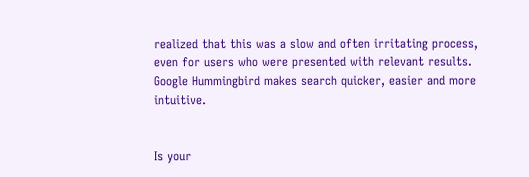realized that this was a slow and often irritating process, even for users who were presented with relevant results. Google Hummingbird makes search quicker, easier and more intuitive.


Is your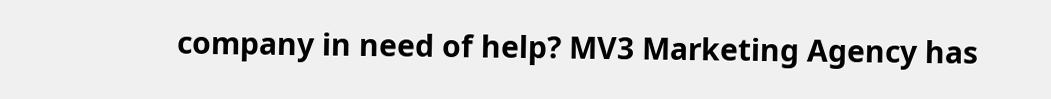company in need of help? MV3 Marketing Agency has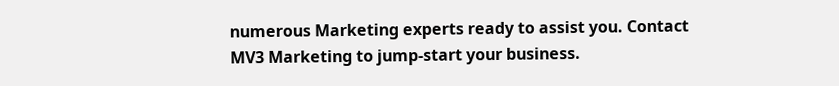numerous Marketing experts ready to assist you. Contact MV3 Marketing to jump-start your business.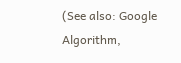(See also: Google Algorithm,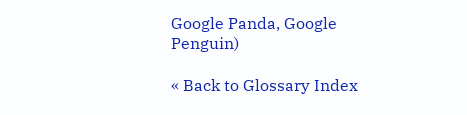Google Panda, Google Penguin)

« Back to Glossary Index